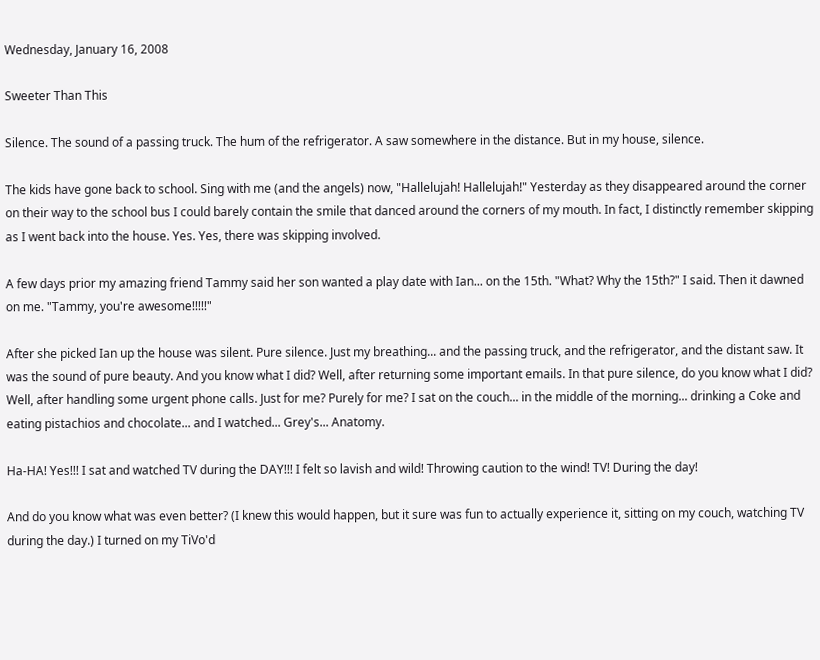Wednesday, January 16, 2008

Sweeter Than This

Silence. The sound of a passing truck. The hum of the refrigerator. A saw somewhere in the distance. But in my house, silence.

The kids have gone back to school. Sing with me (and the angels) now, "Hallelujah! Hallelujah!" Yesterday as they disappeared around the corner on their way to the school bus I could barely contain the smile that danced around the corners of my mouth. In fact, I distinctly remember skipping as I went back into the house. Yes. Yes, there was skipping involved.

A few days prior my amazing friend Tammy said her son wanted a play date with Ian... on the 15th. "What? Why the 15th?" I said. Then it dawned on me. "Tammy, you're awesome!!!!!"

After she picked Ian up the house was silent. Pure silence. Just my breathing... and the passing truck, and the refrigerator, and the distant saw. It was the sound of pure beauty. And you know what I did? Well, after returning some important emails. In that pure silence, do you know what I did? Well, after handling some urgent phone calls. Just for me? Purely for me? I sat on the couch... in the middle of the morning... drinking a Coke and eating pistachios and chocolate... and I watched... Grey's... Anatomy.

Ha-HA! Yes!!! I sat and watched TV during the DAY!!! I felt so lavish and wild! Throwing caution to the wind! TV! During the day!

And do you know what was even better? (I knew this would happen, but it sure was fun to actually experience it, sitting on my couch, watching TV during the day.) I turned on my TiVo'd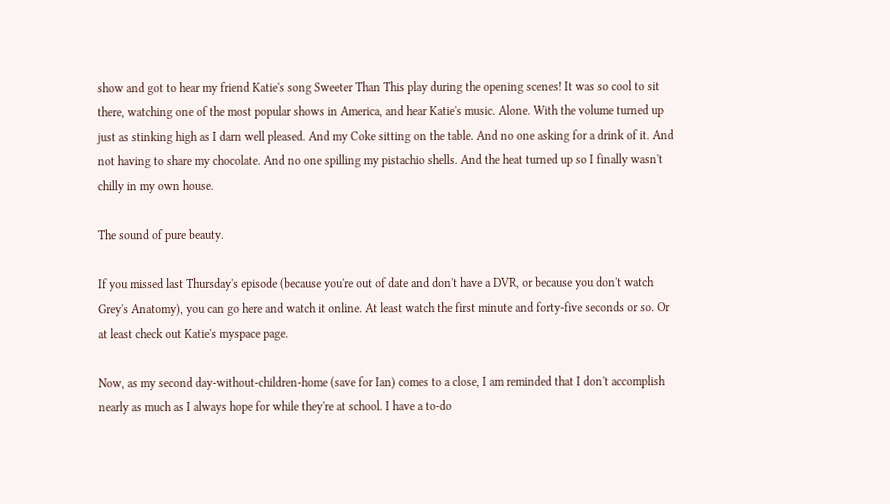show and got to hear my friend Katie's song Sweeter Than This play during the opening scenes! It was so cool to sit there, watching one of the most popular shows in America, and hear Katie's music. Alone. With the volume turned up just as stinking high as I darn well pleased. And my Coke sitting on the table. And no one asking for a drink of it. And not having to share my chocolate. And no one spilling my pistachio shells. And the heat turned up so I finally wasn't chilly in my own house.

The sound of pure beauty.

If you missed last Thursday's episode (because you're out of date and don't have a DVR, or because you don't watch Grey's Anatomy), you can go here and watch it online. At least watch the first minute and forty-five seconds or so. Or at least check out Katie's myspace page.

Now, as my second day-without-children-home (save for Ian) comes to a close, I am reminded that I don't accomplish nearly as much as I always hope for while they're at school. I have a to-do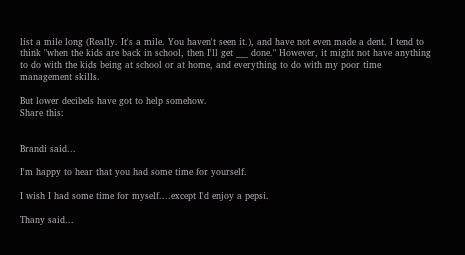list a mile long (Really. It's a mile. You haven't seen it.), and have not even made a dent. I tend to think "when the kids are back in school, then I'll get ___ done." However, it might not have anything to do with the kids being at school or at home, and everything to do with my poor time management skills.

But lower decibels have got to help somehow.
Share this:


Brandi said...

I'm happy to hear that you had some time for yourself.

I wish I had some time for myself....except I'd enjoy a pepsi.

Thany said...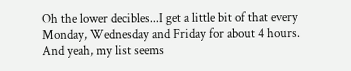Oh the lower decibles...I get a little bit of that every Monday, Wednesday and Friday for about 4 hours. And yeah, my list seems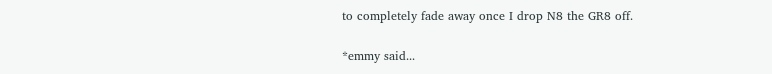to completely fade away once I drop N8 the GR8 off.

*emmy said...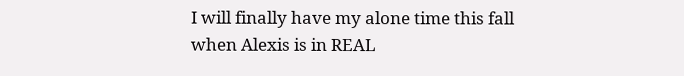I will finally have my alone time this fall when Alexis is in REAL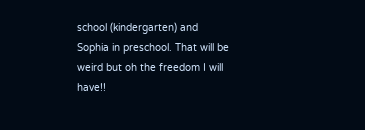school (kindergarten) and Sophia in preschool. That will be weird but oh the freedom I will have!!